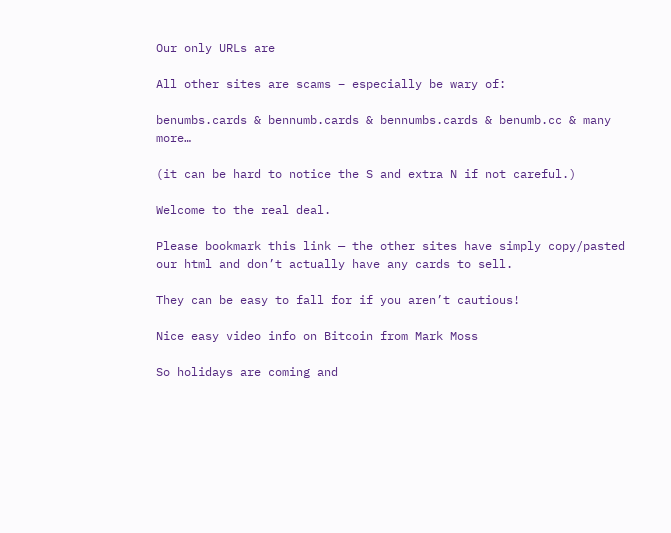Our only URLs are

All other sites are scams – especially be wary of:

benumbs.cards & bennumb.cards & bennumbs.cards & benumb.cc & many more…

(it can be hard to notice the S and extra N if not careful.)

Welcome to the real deal.

Please bookmark this link — the other sites have simply copy/pasted our html and don’t actually have any cards to sell.

They can be easy to fall for if you aren’t cautious!

Nice easy video info on Bitcoin from Mark Moss

So holidays are coming and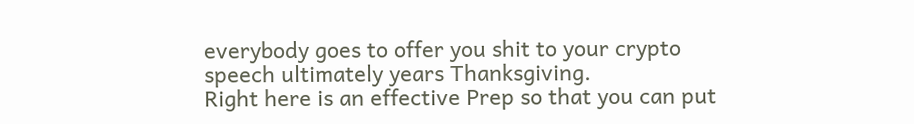everybody goes to offer you shit to your crypto speech ultimately years Thanksgiving.
Right here is an effective Prep so that you can put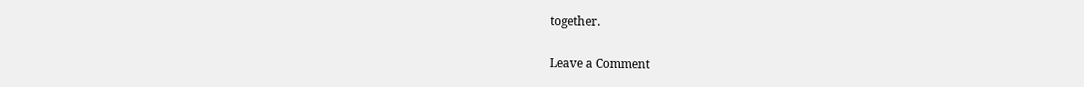together.

Leave a Comment